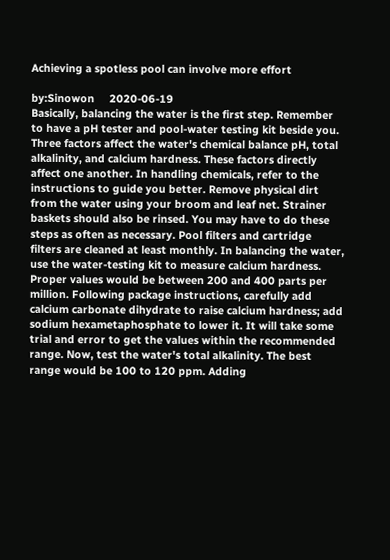Achieving a spotless pool can involve more effort

by:Sinowon     2020-06-19
Basically, balancing the water is the first step. Remember to have a pH tester and pool-water testing kit beside you. Three factors affect the water's chemical balance pH, total alkalinity, and calcium hardness. These factors directly affect one another. In handling chemicals, refer to the instructions to guide you better. Remove physical dirt from the water using your broom and leaf net. Strainer baskets should also be rinsed. You may have to do these steps as often as necessary. Pool filters and cartridge filters are cleaned at least monthly. In balancing the water, use the water-testing kit to measure calcium hardness. Proper values would be between 200 and 400 parts per million. Following package instructions, carefully add calcium carbonate dihydrate to raise calcium hardness; add sodium hexametaphosphate to lower it. It will take some trial and error to get the values within the recommended range. Now, test the water's total alkalinity. The best range would be 100 to 120 ppm. Adding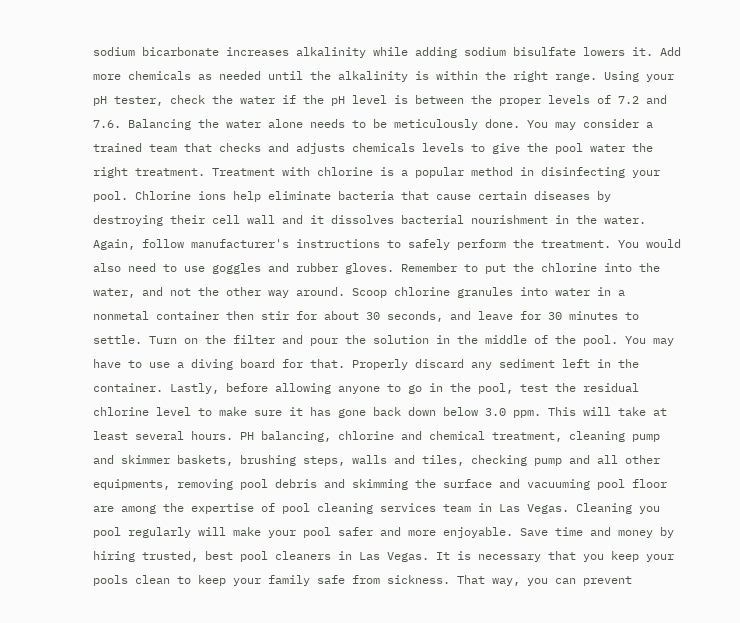sodium bicarbonate increases alkalinity while adding sodium bisulfate lowers it. Add more chemicals as needed until the alkalinity is within the right range. Using your pH tester, check the water if the pH level is between the proper levels of 7.2 and 7.6. Balancing the water alone needs to be meticulously done. You may consider a trained team that checks and adjusts chemicals levels to give the pool water the right treatment. Treatment with chlorine is a popular method in disinfecting your pool. Chlorine ions help eliminate bacteria that cause certain diseases by destroying their cell wall and it dissolves bacterial nourishment in the water. Again, follow manufacturer's instructions to safely perform the treatment. You would also need to use goggles and rubber gloves. Remember to put the chlorine into the water, and not the other way around. Scoop chlorine granules into water in a nonmetal container then stir for about 30 seconds, and leave for 30 minutes to settle. Turn on the filter and pour the solution in the middle of the pool. You may have to use a diving board for that. Properly discard any sediment left in the container. Lastly, before allowing anyone to go in the pool, test the residual chlorine level to make sure it has gone back down below 3.0 ppm. This will take at least several hours. PH balancing, chlorine and chemical treatment, cleaning pump and skimmer baskets, brushing steps, walls and tiles, checking pump and all other equipments, removing pool debris and skimming the surface and vacuuming pool floor are among the expertise of pool cleaning services team in Las Vegas. Cleaning you pool regularly will make your pool safer and more enjoyable. Save time and money by hiring trusted, best pool cleaners in Las Vegas. It is necessary that you keep your pools clean to keep your family safe from sickness. That way, you can prevent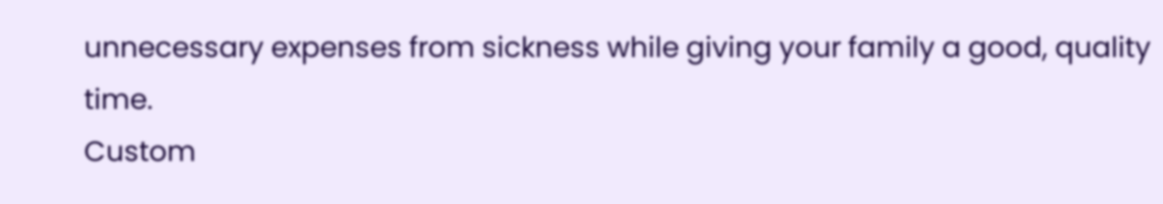unnecessary expenses from sickness while giving your family a good, quality time.
Custom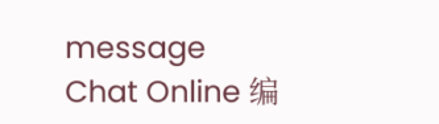message
Chat Online 编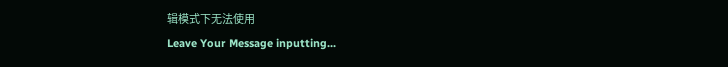辑模式下无法使用
Leave Your Message inputting...